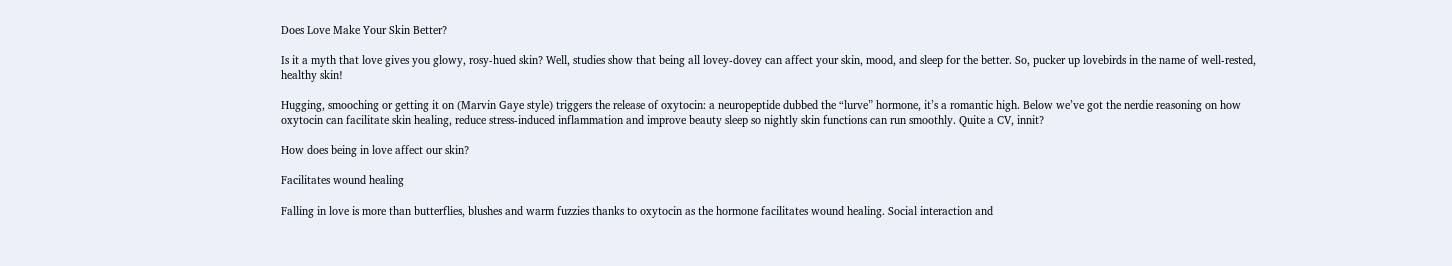Does Love Make Your Skin Better?

Is it a myth that love gives you glowy, rosy-hued skin? Well, studies show that being all lovey-dovey can affect your skin, mood, and sleep for the better. So, pucker up lovebirds in the name of well-rested, healthy skin!

Hugging, smooching or getting it on (Marvin Gaye style) triggers the release of oxytocin: a neuropeptide dubbed the “lurve” hormone, it’s a romantic high. Below we’ve got the nerdie reasoning on how oxytocin can facilitate skin healing, reduce stress-induced inflammation and improve beauty sleep so nightly skin functions can run smoothly. Quite a CV, innit?

How does being in love affect our skin?

Facilitates wound healing

Falling in love is more than butterflies, blushes and warm fuzzies thanks to oxytocin as the hormone facilitates wound healing. Social interaction and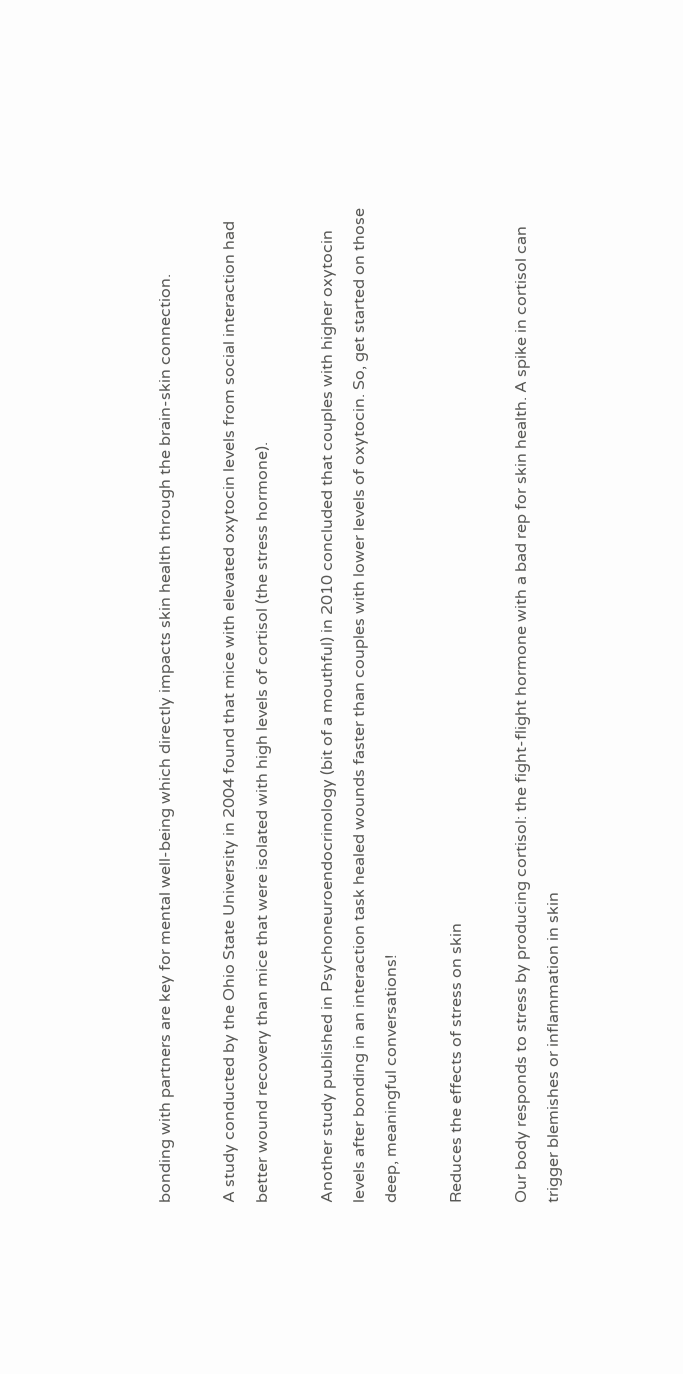bonding with partners are key for mental well-being which directly impacts skin health through the brain-skin connection.

A study conducted by the Ohio State University in 2004 found that mice with elevated oxytocin levels from social interaction had better wound recovery than mice that were isolated with high levels of cortisol (the stress hormone).

Another study published in Psychoneuroendocrinology (bit of a mouthful) in 2010 concluded that couples with higher oxytocin levels after bonding in an interaction task healed wounds faster than couples with lower levels of oxytocin. So, get started on those deep, meaningful conversations!

Reduces the effects of stress on skin

Our body responds to stress by producing cortisol: the fight-flight hormone with a bad rep for skin health. A spike in cortisol can trigger blemishes or inflammation in skin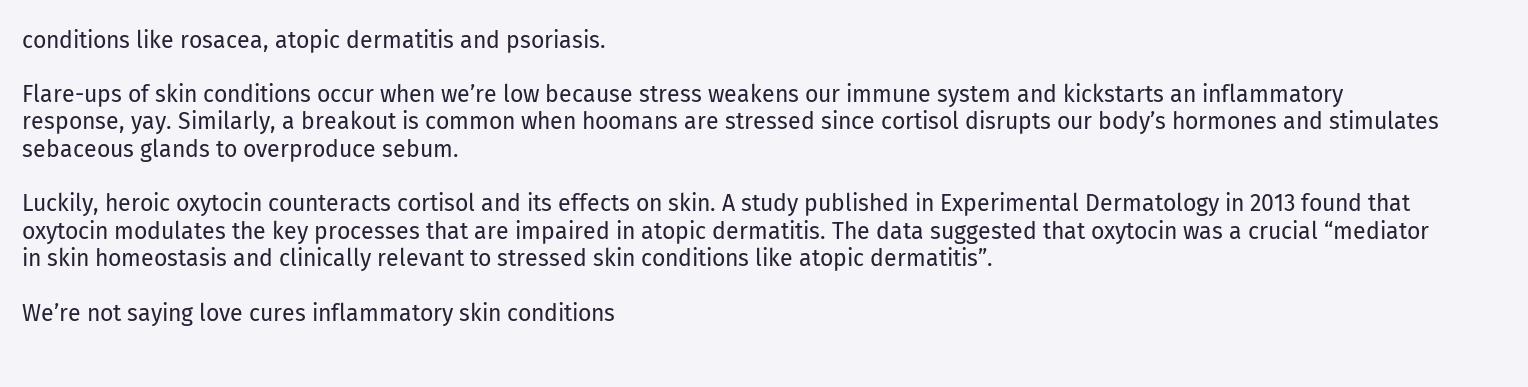conditions like rosacea, atopic dermatitis and psoriasis.

Flare-ups of skin conditions occur when we’re low because stress weakens our immune system and kickstarts an inflammatory response, yay. Similarly, a breakout is common when hoomans are stressed since cortisol disrupts our body’s hormones and stimulates sebaceous glands to overproduce sebum.

Luckily, heroic oxytocin counteracts cortisol and its effects on skin. A study published in Experimental Dermatology in 2013 found that oxytocin modulates the key processes that are impaired in atopic dermatitis. The data suggested that oxytocin was a crucial “mediator in skin homeostasis and clinically relevant to stressed skin conditions like atopic dermatitis”.

We’re not saying love cures inflammatory skin conditions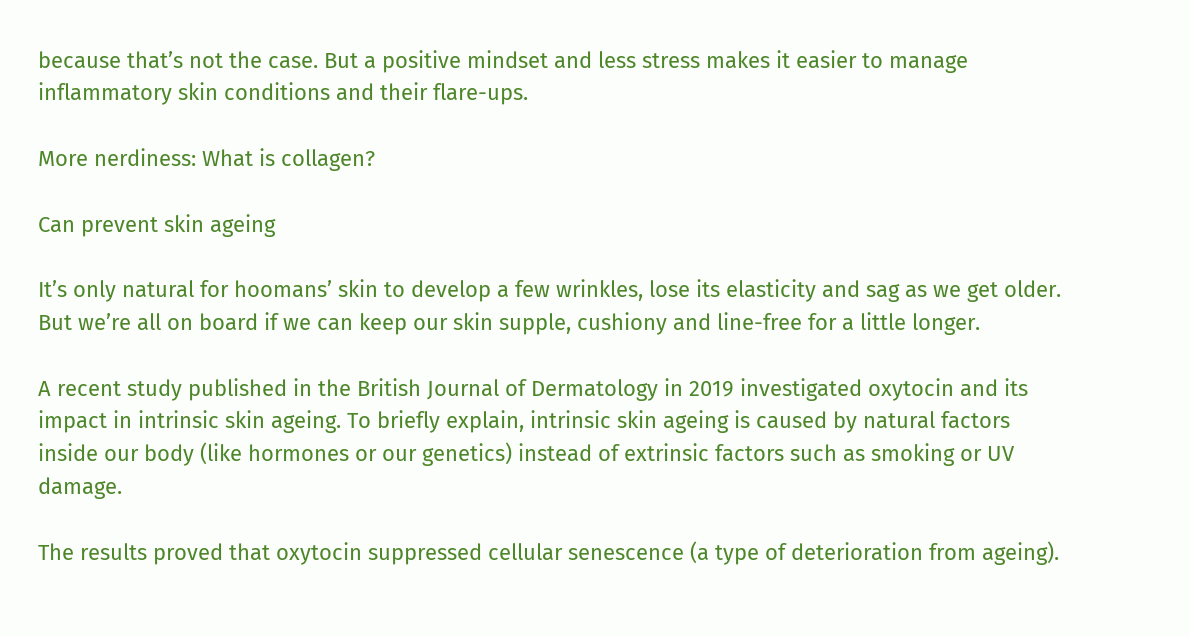because that’s not the case. But a positive mindset and less stress makes it easier to manage inflammatory skin conditions and their flare-ups.

More nerdiness: What is collagen?

Can prevent skin ageing

It’s only natural for hoomans’ skin to develop a few wrinkles, lose its elasticity and sag as we get older. But we’re all on board if we can keep our skin supple, cushiony and line-free for a little longer.

A recent study published in the British Journal of Dermatology in 2019 investigated oxytocin and its impact in intrinsic skin ageing. To briefly explain, intrinsic skin ageing is caused by natural factors inside our body (like hormones or our genetics) instead of extrinsic factors such as smoking or UV damage.

The results proved that oxytocin suppressed cellular senescence (a type of deterioration from ageing).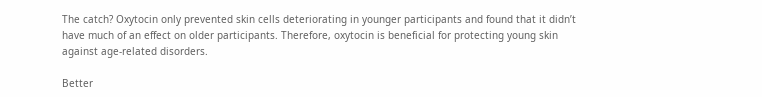The catch? Oxytocin only prevented skin cells deteriorating in younger participants and found that it didn’t have much of an effect on older participants. Therefore, oxytocin is beneficial for protecting young skin against age-related disorders.

Better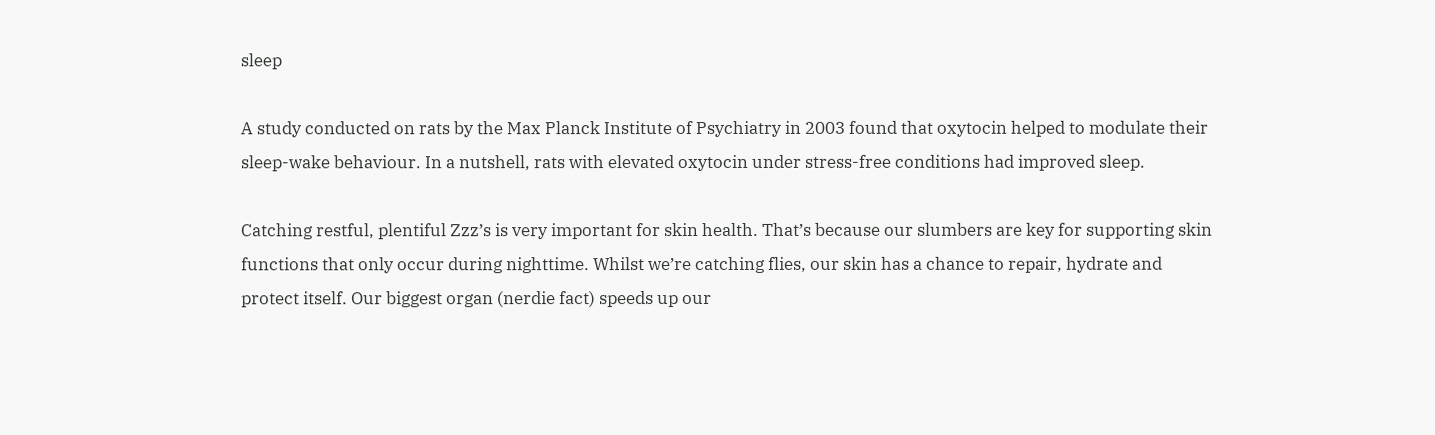sleep

A study conducted on rats by the Max Planck Institute of Psychiatry in 2003 found that oxytocin helped to modulate their sleep-wake behaviour. In a nutshell, rats with elevated oxytocin under stress-free conditions had improved sleep.

Catching restful, plentiful Zzz’s is very important for skin health. That’s because our slumbers are key for supporting skin functions that only occur during nighttime. Whilst we’re catching flies, our skin has a chance to repair, hydrate and protect itself. Our biggest organ (nerdie fact) speeds up our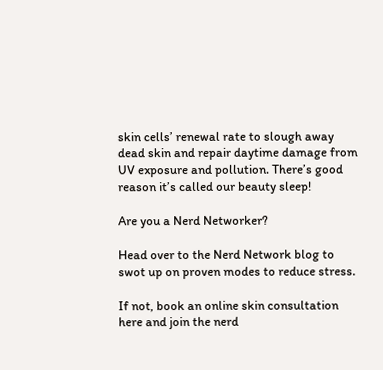skin cells’ renewal rate to slough away dead skin and repair daytime damage from UV exposure and pollution. There’s good reason it’s called our beauty sleep!

Are you a Nerd Networker?

Head over to the Nerd Network blog to swot up on proven modes to reduce stress.

If not, book an online skin consultation here and join the nerd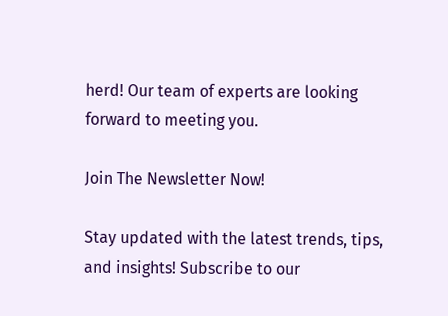herd! Our team of experts are looking forward to meeting you.

Join The Newsletter Now!

Stay updated with the latest trends, tips, and insights! Subscribe to our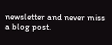newsletter and never miss a blog post.